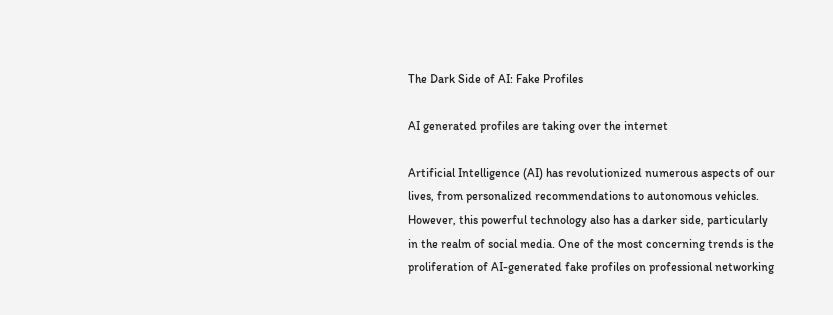The Dark Side of AI: Fake Profiles

AI generated profiles are taking over the internet

Artificial Intelligence (AI) has revolutionized numerous aspects of our lives, from personalized recommendations to autonomous vehicles. However, this powerful technology also has a darker side, particularly in the realm of social media. One of the most concerning trends is the proliferation of AI-generated fake profiles on professional networking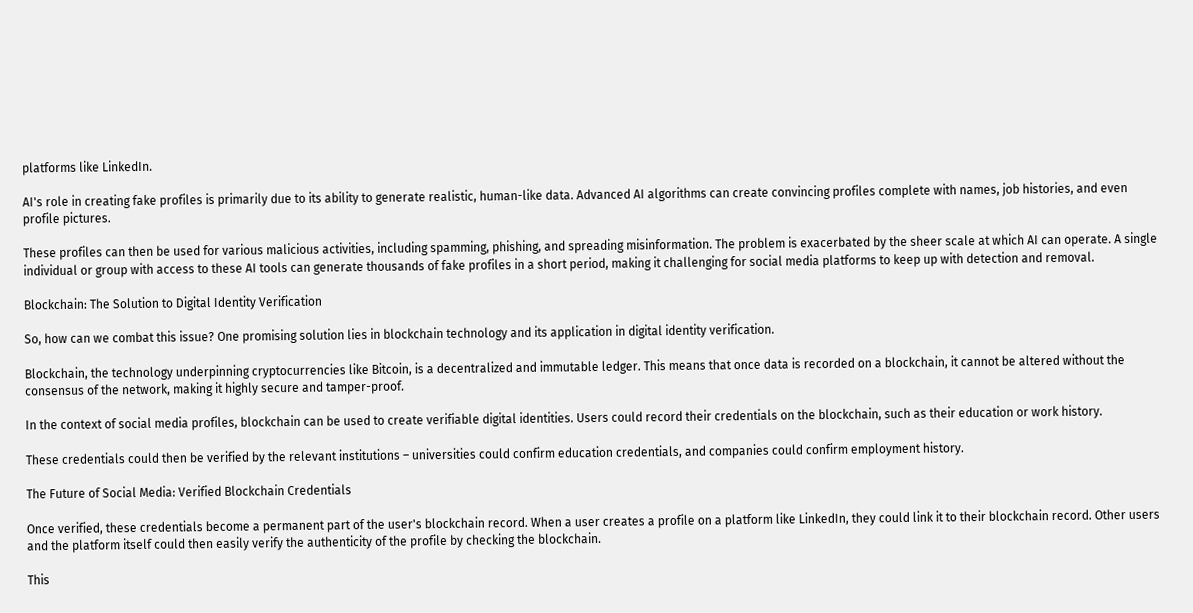platforms like LinkedIn.

AI's role in creating fake profiles is primarily due to its ability to generate realistic, human-like data. Advanced AI algorithms can create convincing profiles complete with names, job histories, and even profile pictures.

These profiles can then be used for various malicious activities, including spamming, phishing, and spreading misinformation. The problem is exacerbated by the sheer scale at which AI can operate. A single individual or group with access to these AI tools can generate thousands of fake profiles in a short period, making it challenging for social media platforms to keep up with detection and removal.

Blockchain: The Solution to Digital Identity Verification

So, how can we combat this issue? One promising solution lies in blockchain technology and its application in digital identity verification.

Blockchain, the technology underpinning cryptocurrencies like Bitcoin, is a decentralized and immutable ledger. This means that once data is recorded on a blockchain, it cannot be altered without the consensus of the network, making it highly secure and tamper-proof.

In the context of social media profiles, blockchain can be used to create verifiable digital identities. Users could record their credentials on the blockchain, such as their education or work history.

These credentials could then be verified by the relevant institutions – universities could confirm education credentials, and companies could confirm employment history.

The Future of Social Media: Verified Blockchain Credentials

Once verified, these credentials become a permanent part of the user's blockchain record. When a user creates a profile on a platform like LinkedIn, they could link it to their blockchain record. Other users and the platform itself could then easily verify the authenticity of the profile by checking the blockchain.

This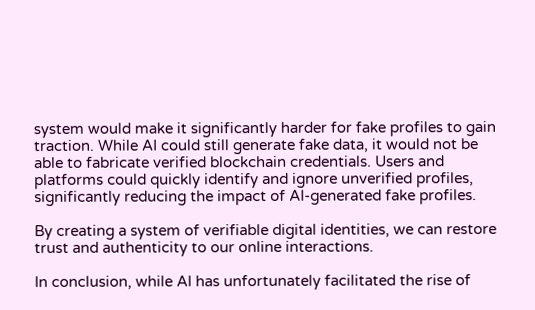system would make it significantly harder for fake profiles to gain traction. While AI could still generate fake data, it would not be able to fabricate verified blockchain credentials. Users and platforms could quickly identify and ignore unverified profiles, significantly reducing the impact of AI-generated fake profiles.

By creating a system of verifiable digital identities, we can restore trust and authenticity to our online interactions.

In conclusion, while AI has unfortunately facilitated the rise of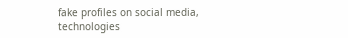fake profiles on social media, technologies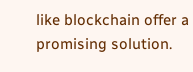like blockchain offer a promising solution.